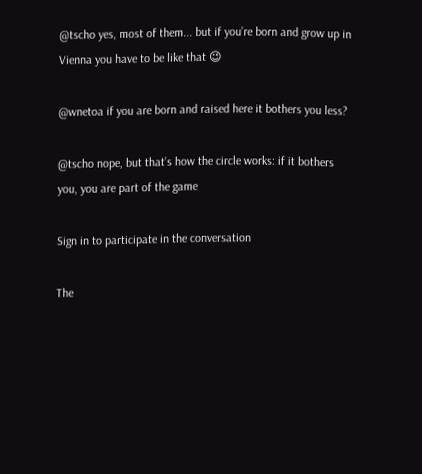@tscho yes, most of them... but if you’re born and grow up in Vienna you have to be like that 😉

@wnetoa if you are born and raised here it bothers you less?

@tscho nope, but that’s how the circle works: if it bothers you, you are part of the game

Sign in to participate in the conversation

The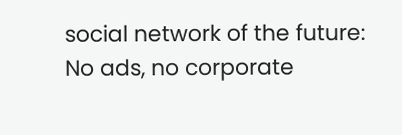social network of the future: No ads, no corporate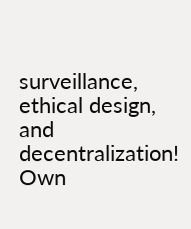surveillance, ethical design, and decentralization! Own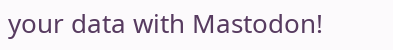your data with Mastodon!